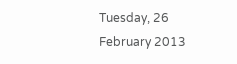Tuesday, 26 February 2013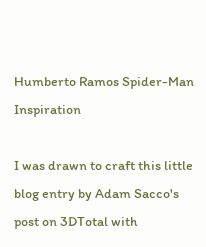Humberto Ramos Spider-Man Inspiration

I was drawn to craft this little blog entry by Adam Sacco's post on 3DTotal with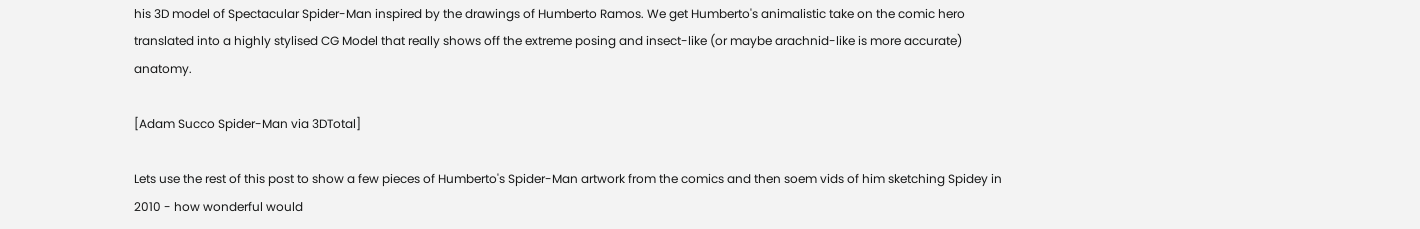his 3D model of Spectacular Spider-Man inspired by the drawings of Humberto Ramos. We get Humberto's animalistic take on the comic hero translated into a highly stylised CG Model that really shows off the extreme posing and insect-like (or maybe arachnid-like is more accurate) anatomy.

[Adam Succo Spider-Man via 3DTotal]

Lets use the rest of this post to show a few pieces of Humberto's Spider-Man artwork from the comics and then soem vids of him sketching Spidey in 2010 - how wonderful would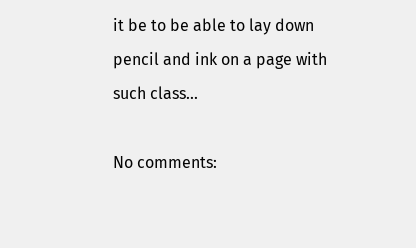it be to be able to lay down pencil and ink on a page with such class...

No comments: